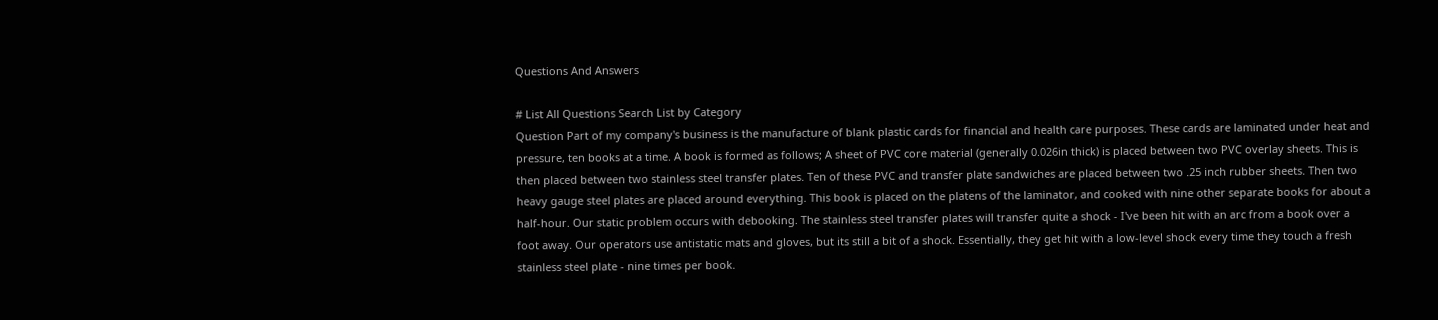Questions And Answers

# List All Questions Search List by Category
Question Part of my company's business is the manufacture of blank plastic cards for financial and health care purposes. These cards are laminated under heat and pressure, ten books at a time. A book is formed as follows; A sheet of PVC core material (generally 0.026in thick) is placed between two PVC overlay sheets. This is then placed between two stainless steel transfer plates. Ten of these PVC and transfer plate sandwiches are placed between two .25 inch rubber sheets. Then two heavy gauge steel plates are placed around everything. This book is placed on the platens of the laminator, and cooked with nine other separate books for about a half-hour. Our static problem occurs with debooking. The stainless steel transfer plates will transfer quite a shock - I've been hit with an arc from a book over a foot away. Our operators use antistatic mats and gloves, but its still a bit of a shock. Essentially, they get hit with a low-level shock every time they touch a fresh stainless steel plate - nine times per book.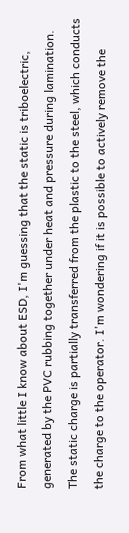From what little I know about ESD, I'm guessing that the static is triboelectric, generated by the PVC rubbing together under heat and pressure during lamination. The static charge is partially transferred from the plastic to the steel, which conducts the charge to the operator. I'm wondering if it is possible to actively remove the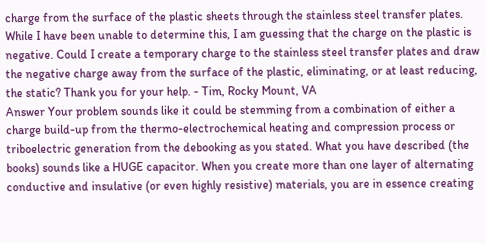charge from the surface of the plastic sheets through the stainless steel transfer plates. While I have been unable to determine this, I am guessing that the charge on the plastic is negative. Could I create a temporary charge to the stainless steel transfer plates and draw the negative charge away from the surface of the plastic, eliminating, or at least reducing, the static? Thank you for your help. - Tim, Rocky Mount, VA
Answer Your problem sounds like it could be stemming from a combination of either a charge build-up from the thermo-electrochemical heating and compression process or triboelectric generation from the debooking as you stated. What you have described (the books) sounds like a HUGE capacitor. When you create more than one layer of alternating conductive and insulative (or even highly resistive) materials, you are in essence creating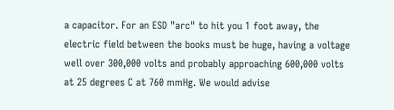a capacitor. For an ESD "arc" to hit you 1 foot away, the electric field between the books must be huge, having a voltage well over 300,000 volts and probably approaching 600,000 volts at 25 degrees C at 760 mmHg. We would advise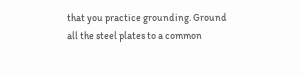that you practice grounding. Ground all the steel plates to a common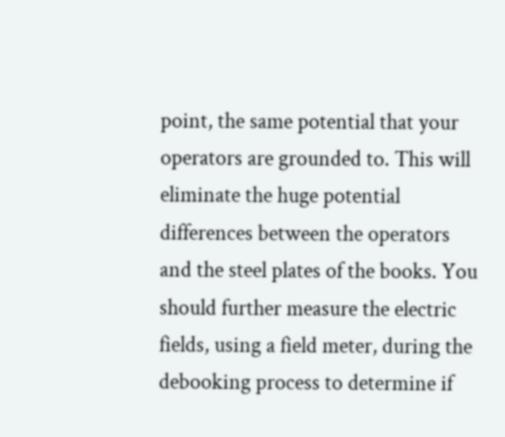point, the same potential that your operators are grounded to. This will eliminate the huge potential differences between the operators and the steel plates of the books. You should further measure the electric fields, using a field meter, during the debooking process to determine if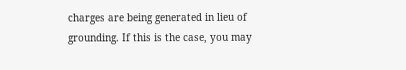charges are being generated in lieu of grounding. If this is the case, you may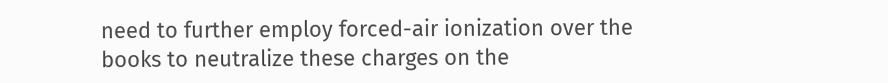need to further employ forced-air ionization over the books to neutralize these charges on the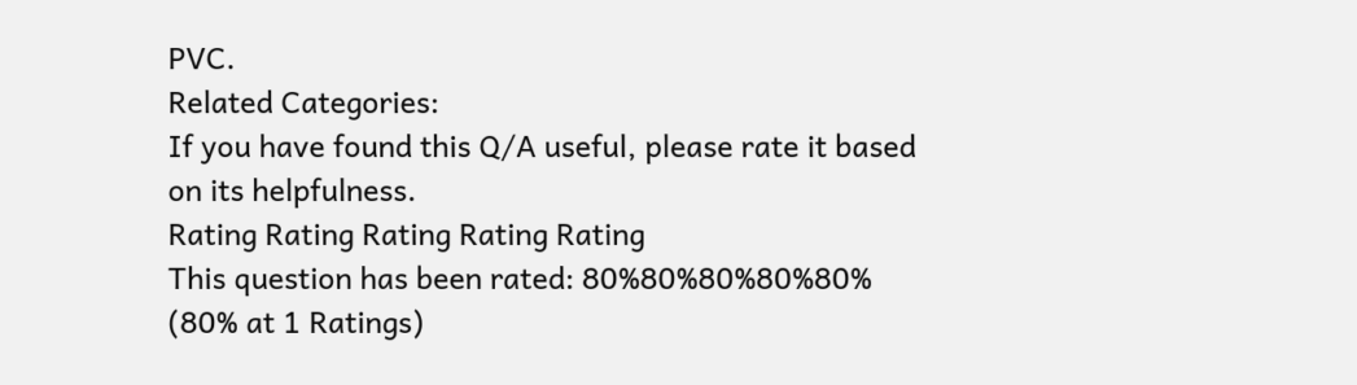PVC.
Related Categories:
If you have found this Q/A useful, please rate it based on its helpfulness.
Rating Rating Rating Rating Rating
This question has been rated: 80%80%80%80%80%
(80% at 1 Ratings)